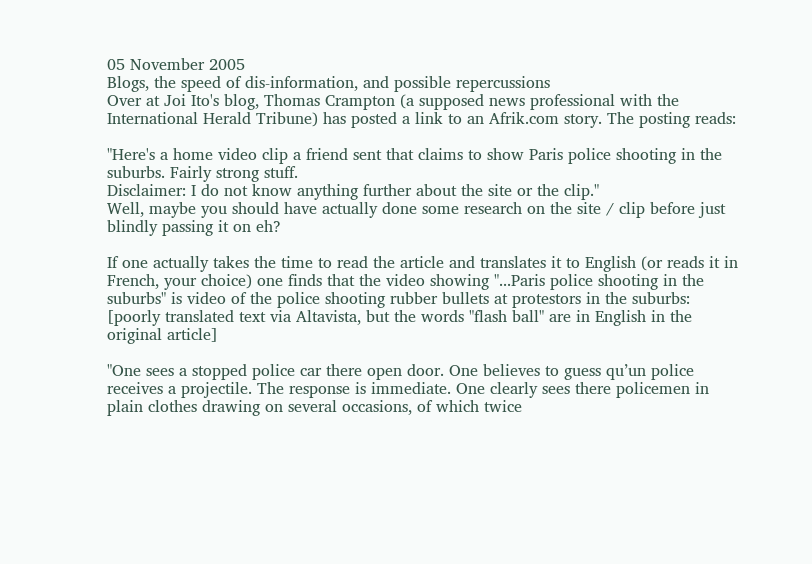05 November 2005
Blogs, the speed of dis-information, and possible repercussions
Over at Joi Ito's blog, Thomas Crampton (a supposed news professional with the International Herald Tribune) has posted a link to an Afrik.com story. The posting reads:

"Here's a home video clip a friend sent that claims to show Paris police shooting in the suburbs. Fairly strong stuff.
Disclaimer: I do not know anything further about the site or the clip."
Well, maybe you should have actually done some research on the site / clip before just blindly passing it on eh?

If one actually takes the time to read the article and translates it to English (or reads it in French, your choice) one finds that the video showing "...Paris police shooting in the suburbs" is video of the police shooting rubber bullets at protestors in the suburbs: [poorly translated text via Altavista, but the words "flash ball" are in English in the original article]

"One sees a stopped police car there open door. One believes to guess qu’un police receives a projectile. The response is immediate. One clearly sees there policemen in plain clothes drawing on several occasions, of which twice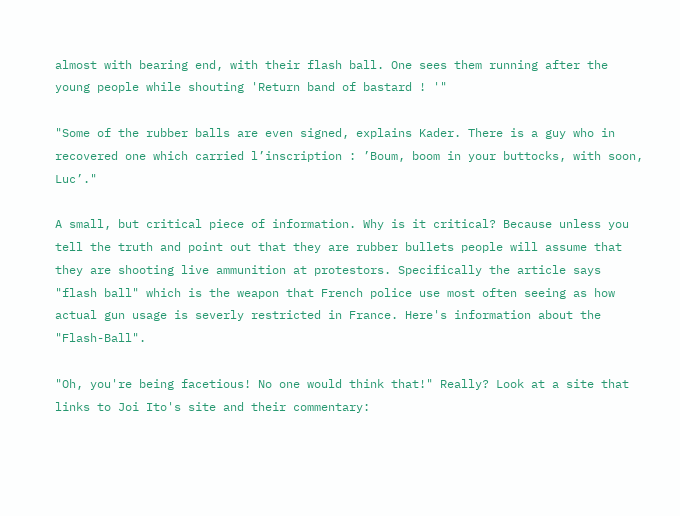almost with bearing end, with their flash ball. One sees them running after the young people while shouting 'Return band of bastard ! '"

"Some of the rubber balls are even signed, explains Kader. There is a guy who in recovered one which carried l’inscription : ’Boum, boom in your buttocks, with soon, Luc’."

A small, but critical piece of information. Why is it critical? Because unless you tell the truth and point out that they are rubber bullets people will assume that they are shooting live ammunition at protestors. Specifically the article says "flash ball" which is the weapon that French police use most often seeing as how actual gun usage is severly restricted in France. Here's information about the "Flash-Ball".

"Oh, you're being facetious! No one would think that!" Really? Look at a site that links to Joi Ito's site and their commentary: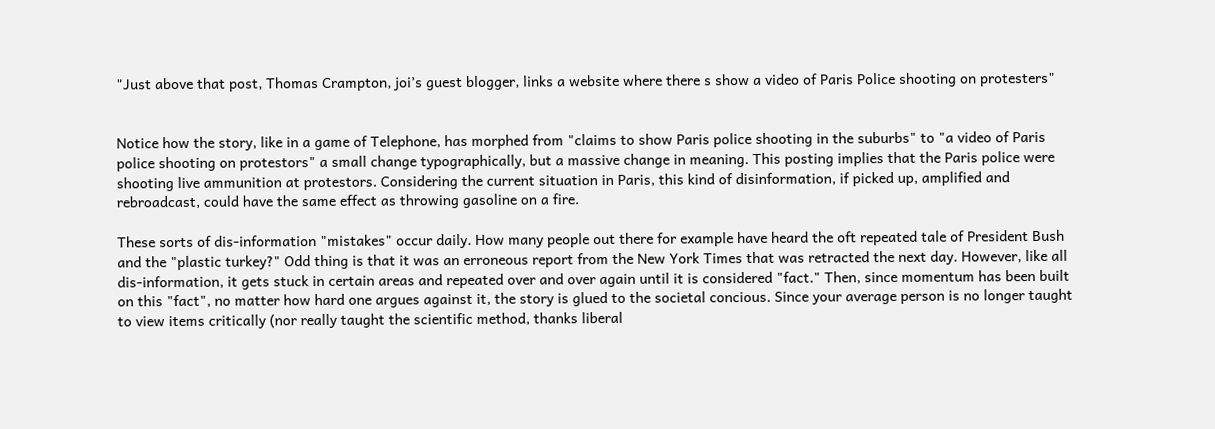"Just above that post, Thomas Crampton, joi’s guest blogger, links a website where there s show a video of Paris Police shooting on protesters"


Notice how the story, like in a game of Telephone, has morphed from "claims to show Paris police shooting in the suburbs" to "a video of Paris police shooting on protestors" a small change typographically, but a massive change in meaning. This posting implies that the Paris police were shooting live ammunition at protestors. Considering the current situation in Paris, this kind of disinformation, if picked up, amplified and rebroadcast, could have the same effect as throwing gasoline on a fire.

These sorts of dis-information "mistakes" occur daily. How many people out there for example have heard the oft repeated tale of President Bush and the "plastic turkey?" Odd thing is that it was an erroneous report from the New York Times that was retracted the next day. However, like all dis-information, it gets stuck in certain areas and repeated over and over again until it is considered "fact." Then, since momentum has been built on this "fact", no matter how hard one argues against it, the story is glued to the societal concious. Since your average person is no longer taught to view items critically (nor really taught the scientific method, thanks liberal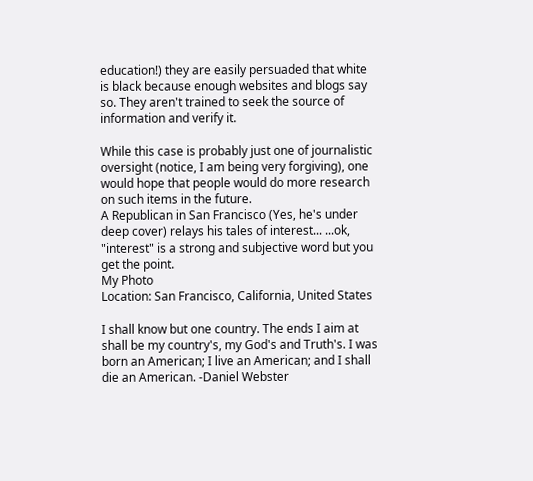education!) they are easily persuaded that white is black because enough websites and blogs say so. They aren't trained to seek the source of information and verify it.

While this case is probably just one of journalistic oversight (notice, I am being very forgiving), one would hope that people would do more research on such items in the future.
A Republican in San Francisco (Yes, he's under deep cover) relays his tales of interest... ...ok, "interest" is a strong and subjective word but you get the point.
My Photo
Location: San Francisco, California, United States

I shall know but one country. The ends I aim at shall be my country's, my God's and Truth's. I was born an American; I live an American; and I shall die an American. -Daniel Webster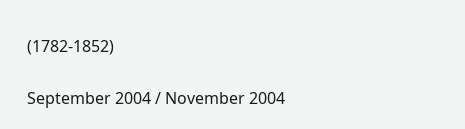(1782-1852)

September 2004 / November 2004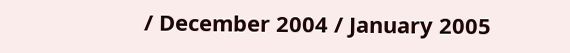/ December 2004 / January 2005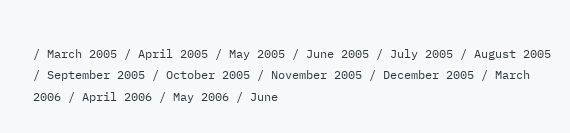/ March 2005 / April 2005 / May 2005 / June 2005 / July 2005 / August 2005 / September 2005 / October 2005 / November 2005 / December 2005 / March 2006 / April 2006 / May 2006 / June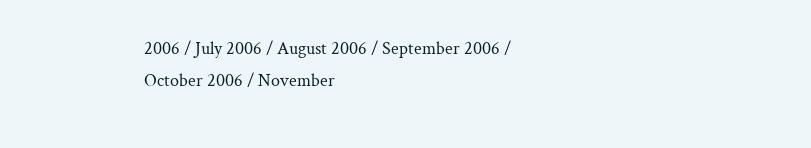2006 / July 2006 / August 2006 / September 2006 / October 2006 / November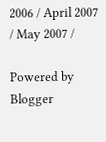2006 / April 2007 / May 2007 /

Powered by Blogger